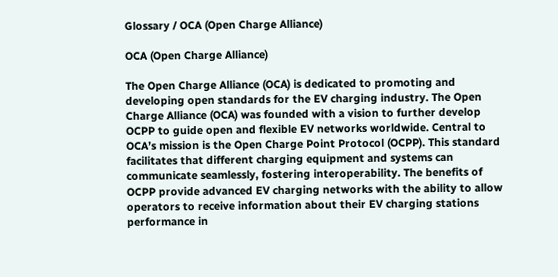Glossary / OCA (Open Charge Alliance)

OCA (Open Charge Alliance)

The Open Charge Alliance (OCA) is dedicated to promoting and developing open standards for the EV charging industry. The Open Charge Alliance (OCA) was founded with a vision to further develop OCPP to guide open and flexible EV networks worldwide. Central to OCA’s mission is the Open Charge Point Protocol (OCPP). This standard facilitates that different charging equipment and systems can communicate seamlessly, fostering interoperability. The benefits of OCPP provide advanced EV charging networks with the ability to allow operators to receive information about their EV charging stations performance in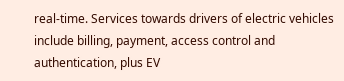real-time. Services towards drivers of electric vehicles include billing, payment, access control and authentication, plus EV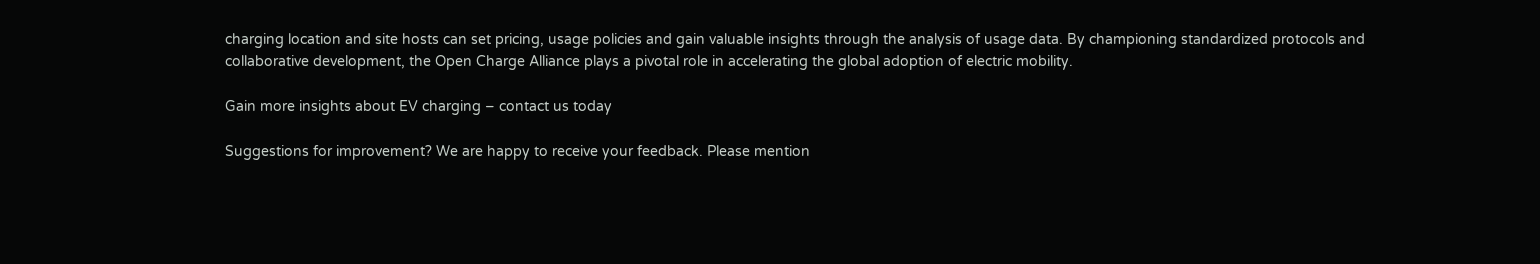charging location and site hosts can set pricing, usage policies and gain valuable insights through the analysis of usage data. By championing standardized protocols and collaborative development, the Open Charge Alliance plays a pivotal role in accelerating the global adoption of electric mobility.

Gain more insights about EV charging – contact us today

Suggestions for improvement? We are happy to receive your feedback. Please mention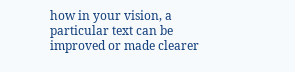how in your vision, a particular text can be improved or made clearer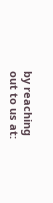by reaching out to us at: